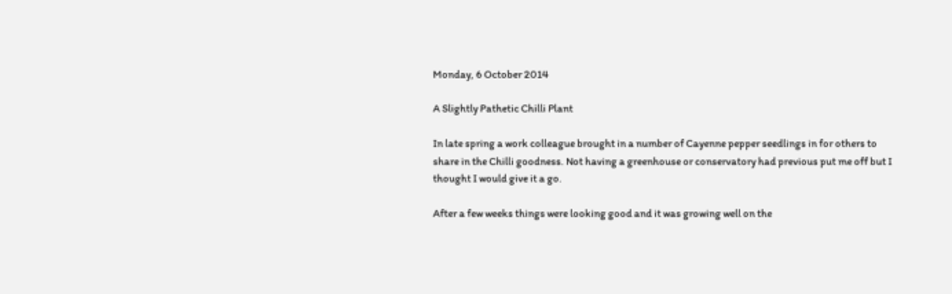Monday, 6 October 2014

A Slightly Pathetic Chilli Plant

In late spring a work colleague brought in a number of Cayenne pepper seedlings in for others to share in the Chilli goodness. Not having a greenhouse or conservatory had previous put me off but I thought I would give it a go.

After a few weeks things were looking good and it was growing well on the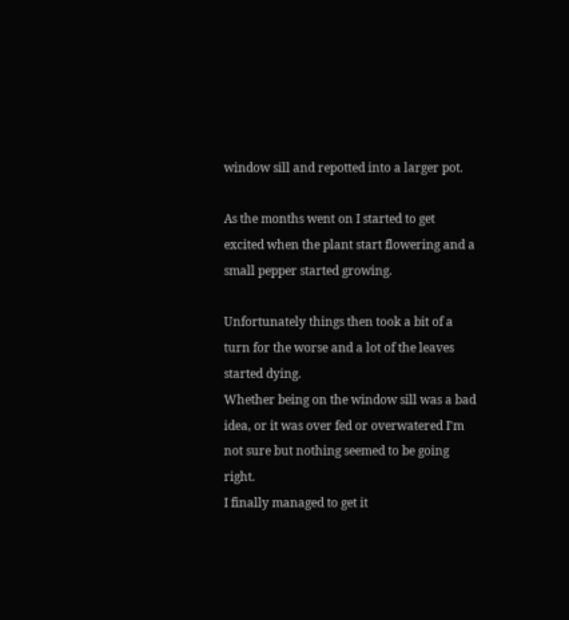window sill and repotted into a larger pot.

As the months went on I started to get excited when the plant start flowering and a small pepper started growing.

Unfortunately things then took a bit of a turn for the worse and a lot of the leaves started dying.
Whether being on the window sill was a bad idea, or it was over fed or overwatered I'm not sure but nothing seemed to be going right.
I finally managed to get it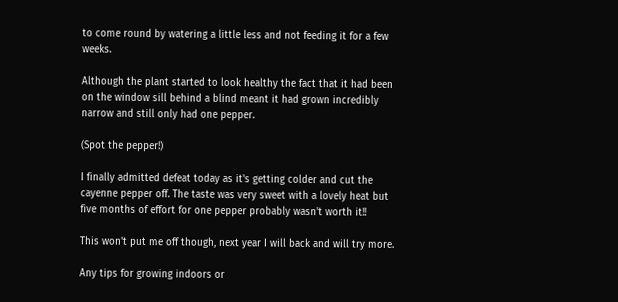to come round by watering a little less and not feeding it for a few weeks.

Although the plant started to look healthy the fact that it had been on the window sill behind a blind meant it had grown incredibly narrow and still only had one pepper.

(Spot the pepper!)

I finally admitted defeat today as it's getting colder and cut the cayenne pepper off. The taste was very sweet with a lovely heat but five months of effort for one pepper probably wasn't worth it!!

This won't put me off though, next year I will back and will try more.

Any tips for growing indoors or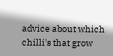advice about which chilli's that grow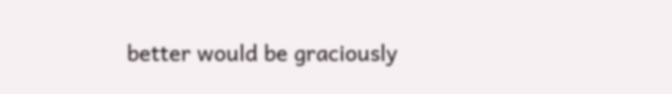better would be graciously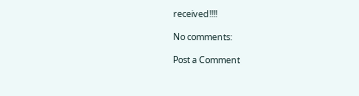received!!!!

No comments:

Post a Comment